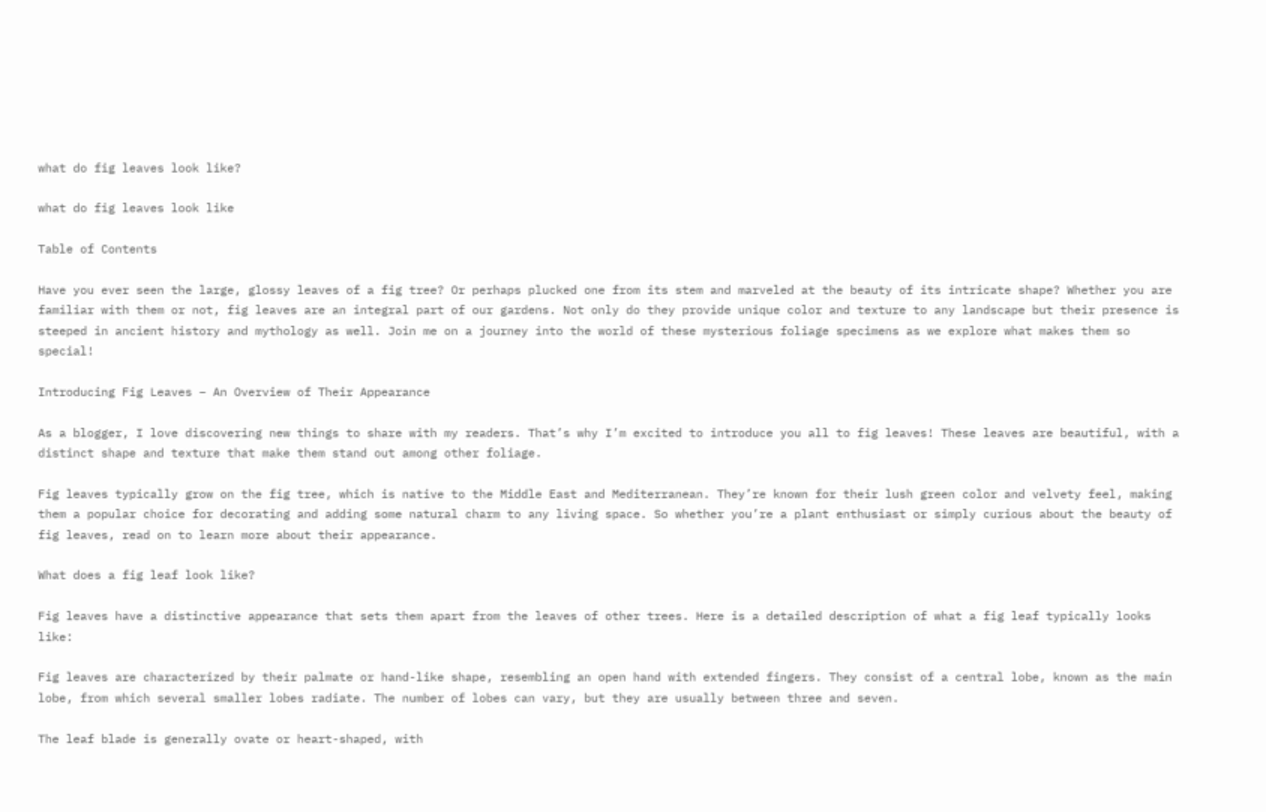what do fig leaves look like?

what do fig leaves look like

Table of Contents

Have you ever seen the large, glossy leaves of a fig tree? Or perhaps plucked one from its stem and marveled at the beauty of its intricate shape? Whether you are familiar with them or not, fig leaves are an integral part of our gardens. Not only do they provide unique color and texture to any landscape but their presence is steeped in ancient history and mythology as well. Join me on a journey into the world of these mysterious foliage specimens as we explore what makes them so special!

Introducing Fig Leaves – An Overview of Their Appearance

As a blogger, I love discovering new things to share with my readers. That’s why I’m excited to introduce you all to fig leaves! These leaves are beautiful, with a distinct shape and texture that make them stand out among other foliage.

Fig leaves typically grow on the fig tree, which is native to the Middle East and Mediterranean. They’re known for their lush green color and velvety feel, making them a popular choice for decorating and adding some natural charm to any living space. So whether you’re a plant enthusiast or simply curious about the beauty of fig leaves, read on to learn more about their appearance.

What does a fig leaf look like?

Fig leaves have a distinctive appearance that sets them apart from the leaves of other trees. Here is a detailed description of what a fig leaf typically looks like:

Fig leaves are characterized by their palmate or hand-like shape, resembling an open hand with extended fingers. They consist of a central lobe, known as the main lobe, from which several smaller lobes radiate. The number of lobes can vary, but they are usually between three and seven.

The leaf blade is generally ovate or heart-shaped, with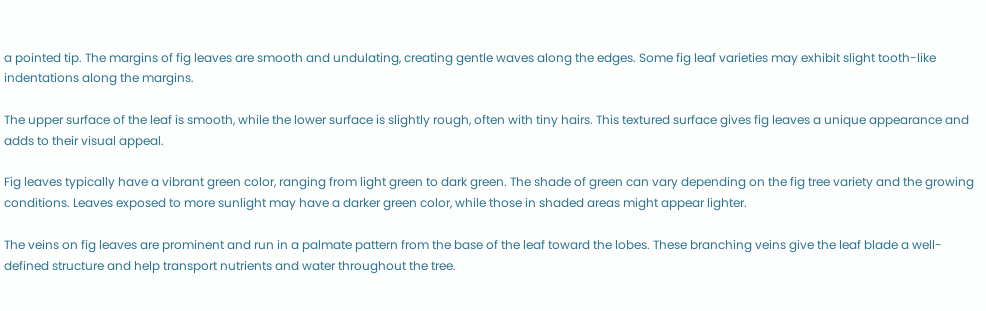a pointed tip. The margins of fig leaves are smooth and undulating, creating gentle waves along the edges. Some fig leaf varieties may exhibit slight tooth-like indentations along the margins.

The upper surface of the leaf is smooth, while the lower surface is slightly rough, often with tiny hairs. This textured surface gives fig leaves a unique appearance and adds to their visual appeal.

Fig leaves typically have a vibrant green color, ranging from light green to dark green. The shade of green can vary depending on the fig tree variety and the growing conditions. Leaves exposed to more sunlight may have a darker green color, while those in shaded areas might appear lighter.

The veins on fig leaves are prominent and run in a palmate pattern from the base of the leaf toward the lobes. These branching veins give the leaf blade a well-defined structure and help transport nutrients and water throughout the tree.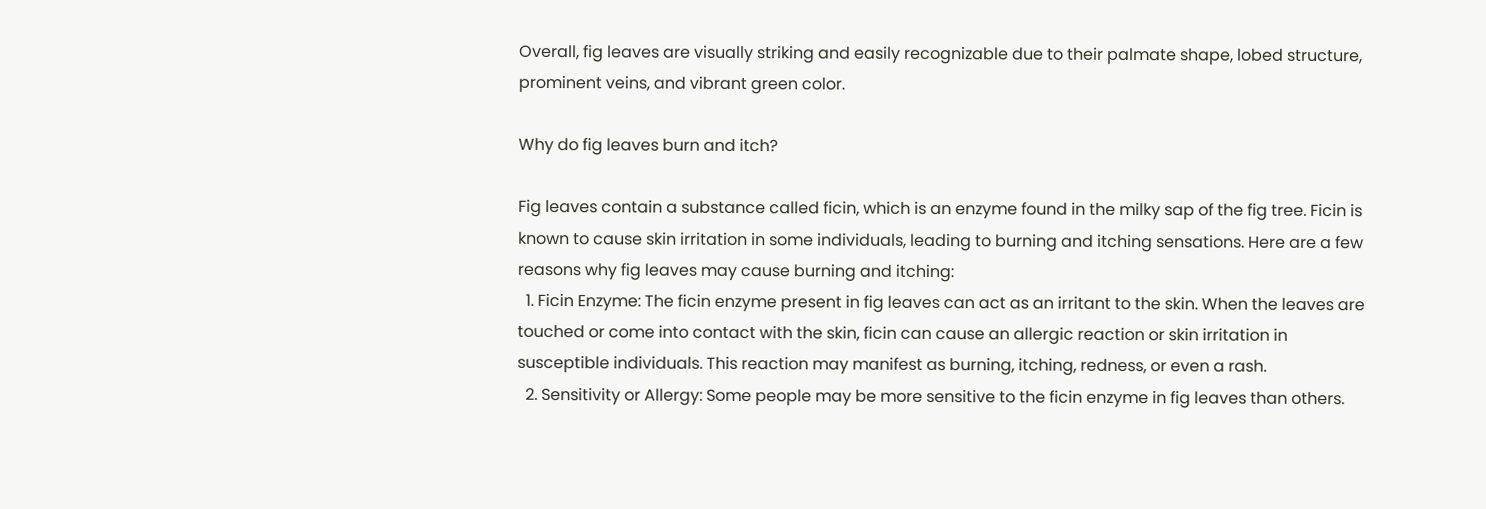Overall, fig leaves are visually striking and easily recognizable due to their palmate shape, lobed structure, prominent veins, and vibrant green color.

Why do fig leaves burn and itch?

Fig leaves contain a substance called ficin, which is an enzyme found in the milky sap of the fig tree. Ficin is known to cause skin irritation in some individuals, leading to burning and itching sensations. Here are a few reasons why fig leaves may cause burning and itching:
  1. Ficin Enzyme: The ficin enzyme present in fig leaves can act as an irritant to the skin. When the leaves are touched or come into contact with the skin, ficin can cause an allergic reaction or skin irritation in susceptible individuals. This reaction may manifest as burning, itching, redness, or even a rash.
  2. Sensitivity or Allergy: Some people may be more sensitive to the ficin enzyme in fig leaves than others.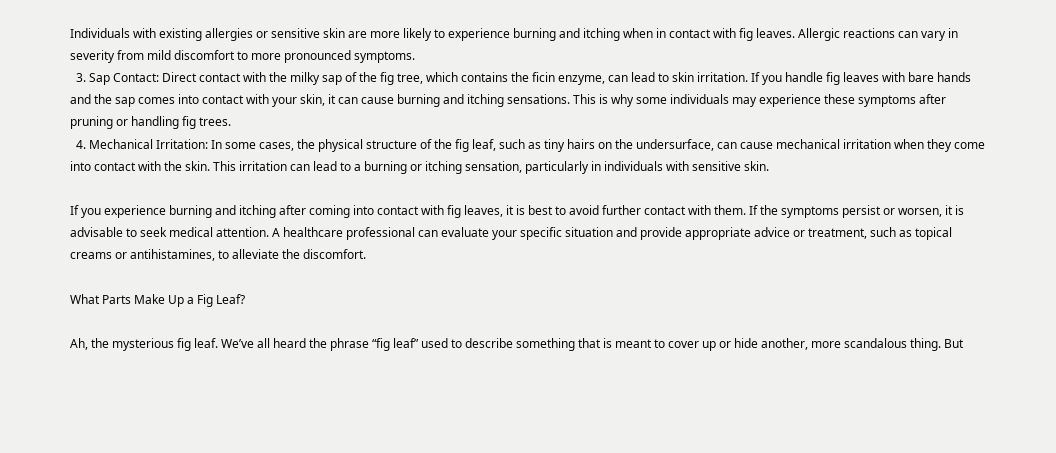Individuals with existing allergies or sensitive skin are more likely to experience burning and itching when in contact with fig leaves. Allergic reactions can vary in severity from mild discomfort to more pronounced symptoms.
  3. Sap Contact: Direct contact with the milky sap of the fig tree, which contains the ficin enzyme, can lead to skin irritation. If you handle fig leaves with bare hands and the sap comes into contact with your skin, it can cause burning and itching sensations. This is why some individuals may experience these symptoms after pruning or handling fig trees.
  4. Mechanical Irritation: In some cases, the physical structure of the fig leaf, such as tiny hairs on the undersurface, can cause mechanical irritation when they come into contact with the skin. This irritation can lead to a burning or itching sensation, particularly in individuals with sensitive skin.

If you experience burning and itching after coming into contact with fig leaves, it is best to avoid further contact with them. If the symptoms persist or worsen, it is advisable to seek medical attention. A healthcare professional can evaluate your specific situation and provide appropriate advice or treatment, such as topical creams or antihistamines, to alleviate the discomfort.

What Parts Make Up a Fig Leaf?

Ah, the mysterious fig leaf. We’ve all heard the phrase “fig leaf” used to describe something that is meant to cover up or hide another, more scandalous thing. But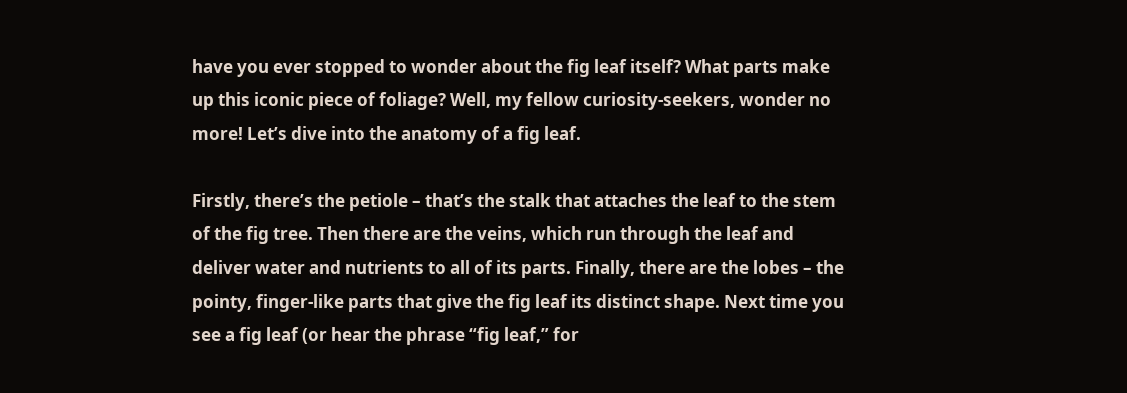have you ever stopped to wonder about the fig leaf itself? What parts make up this iconic piece of foliage? Well, my fellow curiosity-seekers, wonder no more! Let’s dive into the anatomy of a fig leaf.

Firstly, there’s the petiole – that’s the stalk that attaches the leaf to the stem of the fig tree. Then there are the veins, which run through the leaf and deliver water and nutrients to all of its parts. Finally, there are the lobes – the pointy, finger-like parts that give the fig leaf its distinct shape. Next time you see a fig leaf (or hear the phrase “fig leaf,” for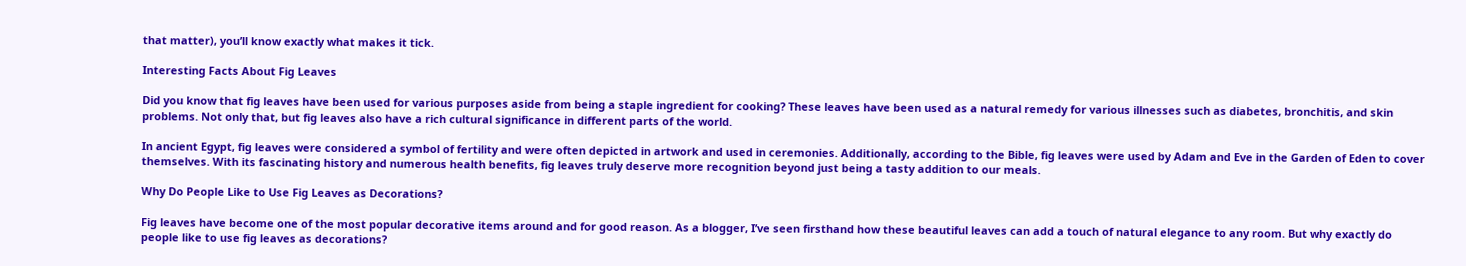that matter), you’ll know exactly what makes it tick.

Interesting Facts About Fig Leaves

Did you know that fig leaves have been used for various purposes aside from being a staple ingredient for cooking? These leaves have been used as a natural remedy for various illnesses such as diabetes, bronchitis, and skin problems. Not only that, but fig leaves also have a rich cultural significance in different parts of the world.

In ancient Egypt, fig leaves were considered a symbol of fertility and were often depicted in artwork and used in ceremonies. Additionally, according to the Bible, fig leaves were used by Adam and Eve in the Garden of Eden to cover themselves. With its fascinating history and numerous health benefits, fig leaves truly deserve more recognition beyond just being a tasty addition to our meals.

Why Do People Like to Use Fig Leaves as Decorations?

Fig leaves have become one of the most popular decorative items around and for good reason. As a blogger, I’ve seen firsthand how these beautiful leaves can add a touch of natural elegance to any room. But why exactly do people like to use fig leaves as decorations?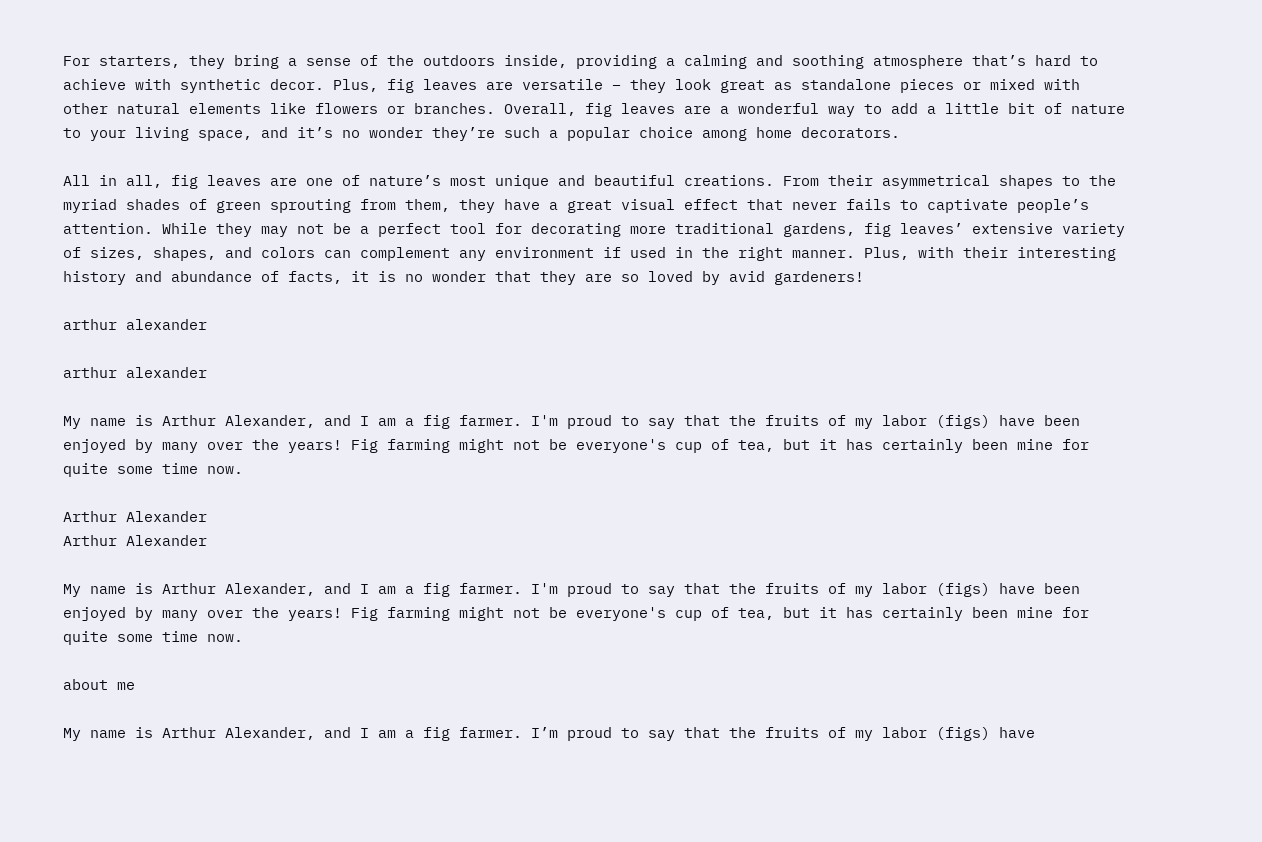For starters, they bring a sense of the outdoors inside, providing a calming and soothing atmosphere that’s hard to achieve with synthetic decor. Plus, fig leaves are versatile – they look great as standalone pieces or mixed with other natural elements like flowers or branches. Overall, fig leaves are a wonderful way to add a little bit of nature to your living space, and it’s no wonder they’re such a popular choice among home decorators.

All in all, fig leaves are one of nature’s most unique and beautiful creations. From their asymmetrical shapes to the myriad shades of green sprouting from them, they have a great visual effect that never fails to captivate people’s attention. While they may not be a perfect tool for decorating more traditional gardens, fig leaves’ extensive variety of sizes, shapes, and colors can complement any environment if used in the right manner. Plus, with their interesting history and abundance of facts, it is no wonder that they are so loved by avid gardeners!

arthur alexander

arthur alexander

My name is Arthur Alexander, and I am a fig farmer. I'm proud to say that the fruits of my labor (figs) have been enjoyed by many over the years! Fig farming might not be everyone's cup of tea, but it has certainly been mine for quite some time now.

Arthur Alexander
Arthur Alexander

My name is Arthur Alexander, and I am a fig farmer. I'm proud to say that the fruits of my labor (figs) have been enjoyed by many over the years! Fig farming might not be everyone's cup of tea, but it has certainly been mine for quite some time now.

about me

My name is Arthur Alexander, and I am a fig farmer. I’m proud to say that the fruits of my labor (figs) have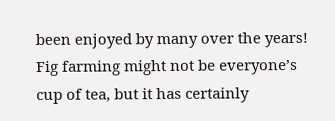been enjoyed by many over the years! Fig farming might not be everyone’s cup of tea, but it has certainly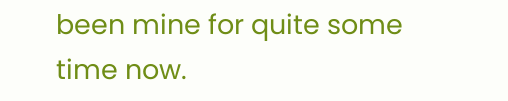been mine for quite some time now.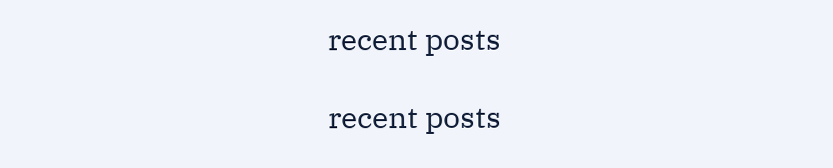recent posts

recent posts